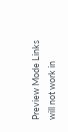Preview Mode Links will not work in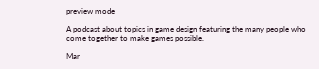preview mode

A podcast about topics in game design featuring the many people who come together to make games possible.

Mar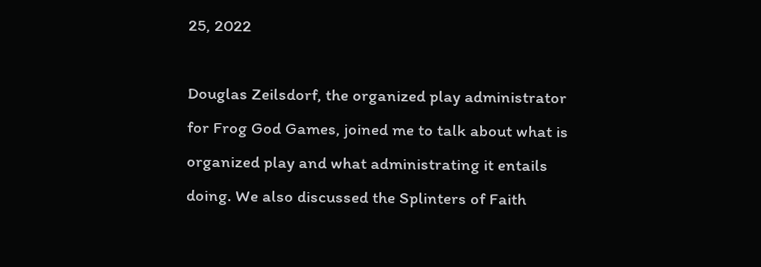25, 2022

Douglas Zeilsdorf, the organized play administrator for Frog God Games, joined me to talk about what is organized play and what administrating it entails doing. We also discussed the Splinters of Faith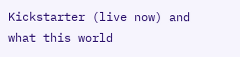Kickstarter (live now) and what this world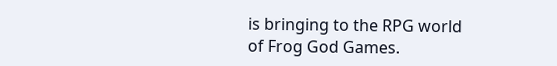is bringing to the RPG world of Frog God Games.